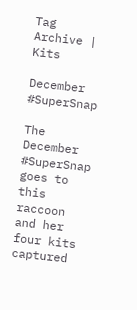Tag Archive | Kits

December #SuperSnap

The December #SuperSnap goes to this raccoon and her four kits captured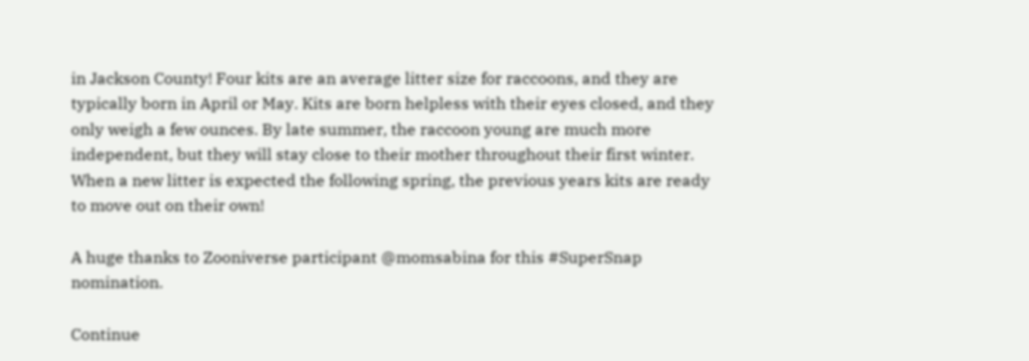in Jackson County! Four kits are an average litter size for raccoons, and they are typically born in April or May. Kits are born helpless with their eyes closed, and they only weigh a few ounces. By late summer, the raccoon young are much more independent, but they will stay close to their mother throughout their first winter. When a new litter is expected the following spring, the previous years kits are ready to move out on their own!

A huge thanks to Zooniverse participant @momsabina for this #SuperSnap nomination.

Continue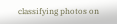classifying photos on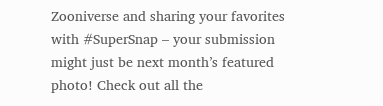Zooniverse and sharing your favorites with #SuperSnap – your submission might just be next month’s featured photo! Check out all the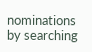nominations by searching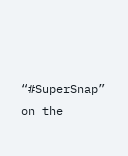“#SuperSnap” on the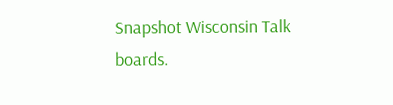Snapshot Wisconsin Talk boards.